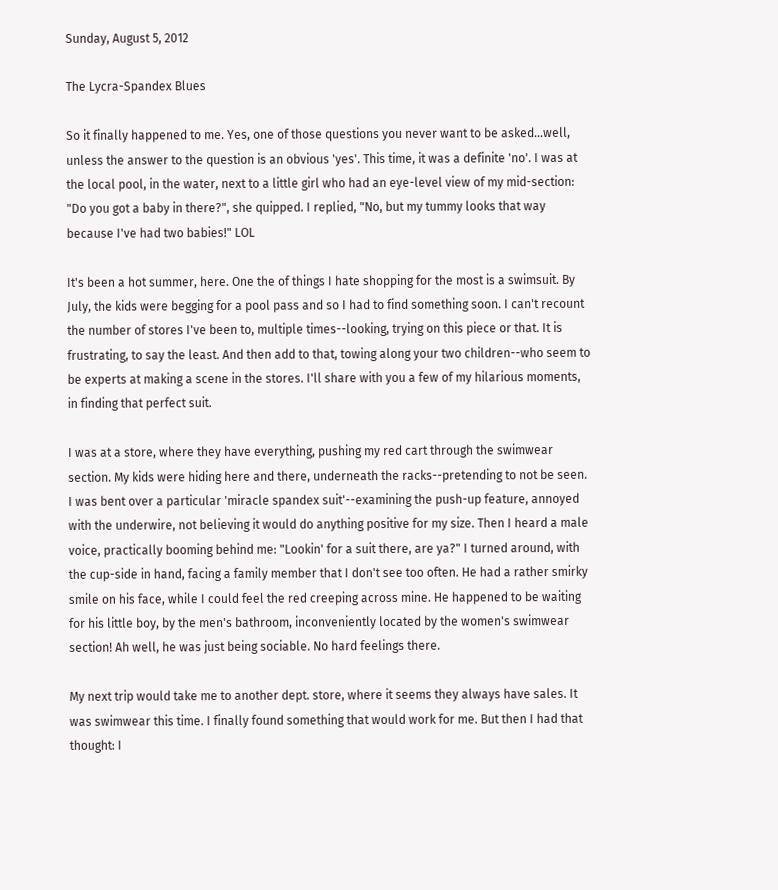Sunday, August 5, 2012

The Lycra-Spandex Blues

So it finally happened to me. Yes, one of those questions you never want to be asked...well, unless the answer to the question is an obvious 'yes'. This time, it was a definite 'no'. I was at the local pool, in the water, next to a little girl who had an eye-level view of my mid-section: "Do you got a baby in there?", she quipped. I replied, "No, but my tummy looks that way because I've had two babies!" LOL

It's been a hot summer, here. One the of things I hate shopping for the most is a swimsuit. By July, the kids were begging for a pool pass and so I had to find something soon. I can't recount the number of stores I've been to, multiple times--looking, trying on this piece or that. It is frustrating, to say the least. And then add to that, towing along your two children--who seem to be experts at making a scene in the stores. I'll share with you a few of my hilarious moments, in finding that perfect suit.

I was at a store, where they have everything, pushing my red cart through the swimwear section. My kids were hiding here and there, underneath the racks--pretending to not be seen. I was bent over a particular 'miracle spandex suit'--examining the push-up feature, annoyed with the underwire, not believing it would do anything positive for my size. Then I heard a male voice, practically booming behind me: "Lookin' for a suit there, are ya?" I turned around, with the cup-side in hand, facing a family member that I don't see too often. He had a rather smirky smile on his face, while I could feel the red creeping across mine. He happened to be waiting for his little boy, by the men's bathroom, inconveniently located by the women's swimwear section! Ah well, he was just being sociable. No hard feelings there.

My next trip would take me to another dept. store, where it seems they always have sales. It was swimwear this time. I finally found something that would work for me. But then I had that thought: I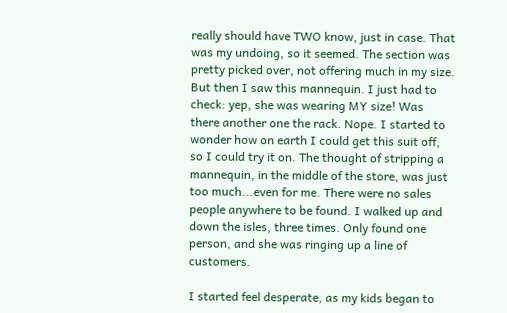really should have TWO know, just in case. That was my undoing, so it seemed. The section was pretty picked over, not offering much in my size. But then I saw this mannequin. I just had to check: yep, she was wearing MY size! Was there another one the rack. Nope. I started to wonder how on earth I could get this suit off, so I could try it on. The thought of stripping a mannequin, in the middle of the store, was just too much...even for me. There were no sales people anywhere to be found. I walked up and down the isles, three times. Only found one person, and she was ringing up a line of customers.

I started feel desperate, as my kids began to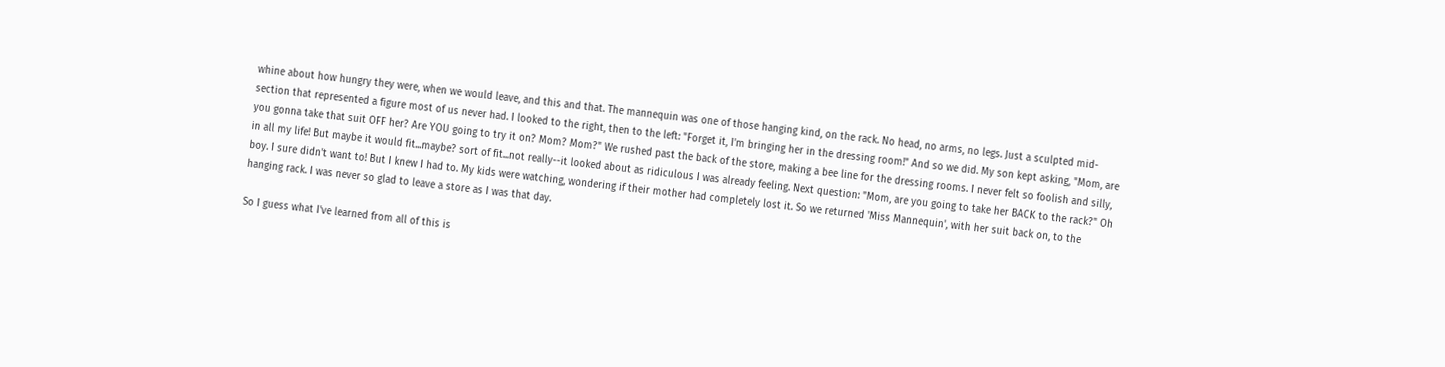whine about how hungry they were, when we would leave, and this and that. The mannequin was one of those hanging kind, on the rack. No head, no arms, no legs. Just a sculpted mid-section that represented a figure most of us never had. I looked to the right, then to the left: "Forget it, I'm bringing her in the dressing room!" And so we did. My son kept asking, "Mom, are you gonna take that suit OFF her? Are YOU going to try it on? Mom? Mom?" We rushed past the back of the store, making a bee line for the dressing rooms. I never felt so foolish and silly, in all my life! But maybe it would fit...maybe? sort of fit...not really--it looked about as ridiculous I was already feeling. Next question: "Mom, are you going to take her BACK to the rack?" Oh boy. I sure didn't want to! But I knew I had to. My kids were watching, wondering if their mother had completely lost it. So we returned 'Miss Mannequin', with her suit back on, to the hanging rack. I was never so glad to leave a store as I was that day.

So I guess what I've learned from all of this is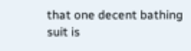that one decent bathing suit is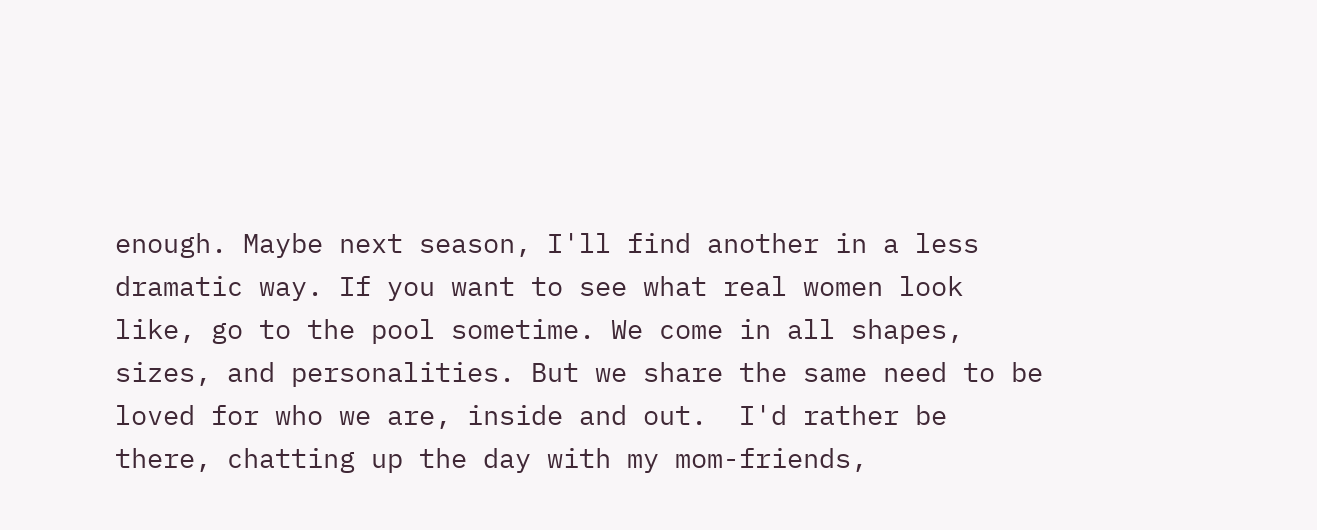enough. Maybe next season, I'll find another in a less dramatic way. If you want to see what real women look like, go to the pool sometime. We come in all shapes, sizes, and personalities. But we share the same need to be loved for who we are, inside and out.  I'd rather be there, chatting up the day with my mom-friends,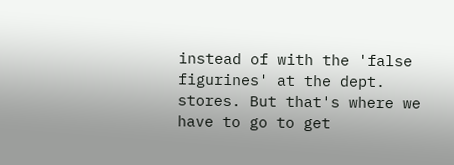instead of with the 'false figurines' at the dept. stores. But that's where we have to go to get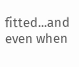fitted...and even when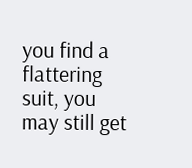you find a flattering suit, you may still get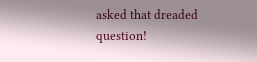asked that dreaded question!